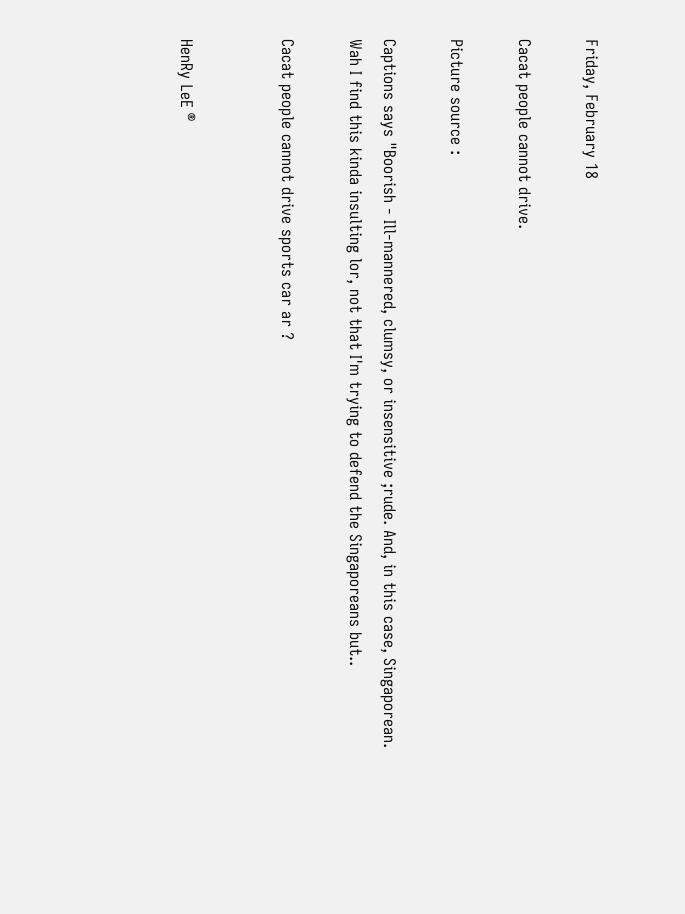Friday, February 18

Cacat people cannot drive.

Picture source :

Captions says "Boorish - Ill-mannered, clumsy, or insensitive ;rude. And, in this case, Singaporean.
Wah I find this kinda insulting lor, not that I'm trying to defend the Singaporeans but..

Cacat people cannot drive sports car ar ?


HenRy LeE ®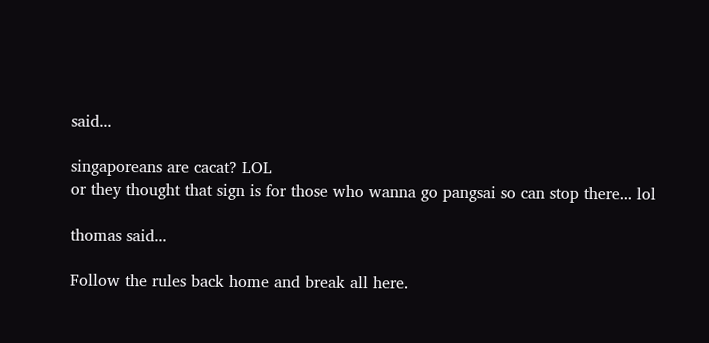said...

singaporeans are cacat? LOL
or they thought that sign is for those who wanna go pangsai so can stop there... lol

thomas said...

Follow the rules back home and break all here.